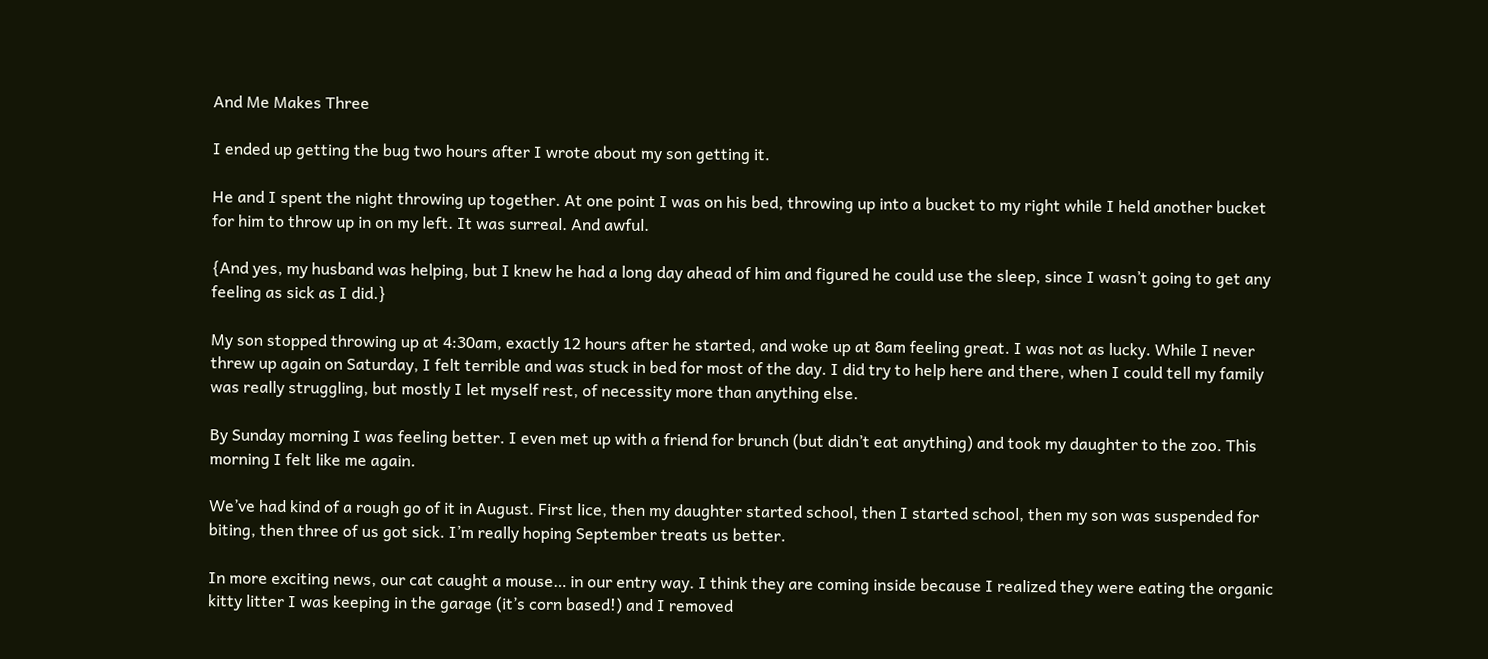And Me Makes Three

I ended up getting the bug two hours after I wrote about my son getting it.

He and I spent the night throwing up together. At one point I was on his bed, throwing up into a bucket to my right while I held another bucket for him to throw up in on my left. It was surreal. And awful.

{And yes, my husband was helping, but I knew he had a long day ahead of him and figured he could use the sleep, since I wasn’t going to get any feeling as sick as I did.}

My son stopped throwing up at 4:30am, exactly 12 hours after he started, and woke up at 8am feeling great. I was not as lucky. While I never threw up again on Saturday, I felt terrible and was stuck in bed for most of the day. I did try to help here and there, when I could tell my family was really struggling, but mostly I let myself rest, of necessity more than anything else.

By Sunday morning I was feeling better. I even met up with a friend for brunch (but didn’t eat anything) and took my daughter to the zoo. This morning I felt like me again.

We’ve had kind of a rough go of it in August. First lice, then my daughter started school, then I started school, then my son was suspended for biting, then three of us got sick. I’m really hoping September treats us better.

In more exciting news, our cat caught a mouse… in our entry way. I think they are coming inside because I realized they were eating the organic kitty litter I was keeping in the garage (it’s corn based!) and I removed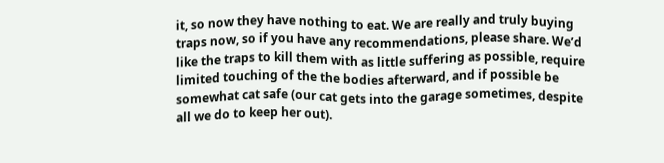it, so now they have nothing to eat. We are really and truly buying traps now, so if you have any recommendations, please share. We’d like the traps to kill them with as little suffering as possible, require limited touching of the the bodies afterward, and if possible be somewhat cat safe (our cat gets into the garage sometimes, despite all we do to keep her out).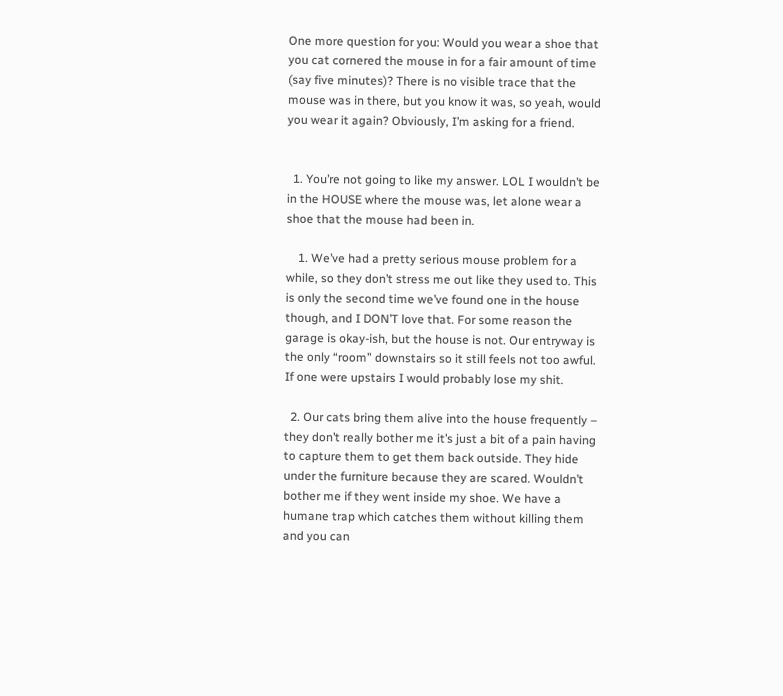One more question for you: Would you wear a shoe that you cat cornered the mouse in for a fair amount of time (say five minutes)? There is no visible trace that the mouse was in there, but you know it was, so yeah, would you wear it again? Obviously, I’m asking for a friend.


  1. You’re not going to like my answer. LOL I wouldn’t be in the HOUSE where the mouse was, let alone wear a shoe that the mouse had been in.

    1. We’ve had a pretty serious mouse problem for a while, so they don’t stress me out like they used to. This is only the second time we’ve found one in the house though, and I DON’T love that. For some reason the garage is okay-ish, but the house is not. Our entryway is the only “room” downstairs so it still feels not too awful. If one were upstairs I would probably lose my shit.

  2. Our cats bring them alive into the house frequently – they don’t really bother me it’s just a bit of a pain having to capture them to get them back outside. They hide under the furniture because they are scared. Wouldn’t bother me if they went inside my shoe. We have a humane trap which catches them without killing them and you can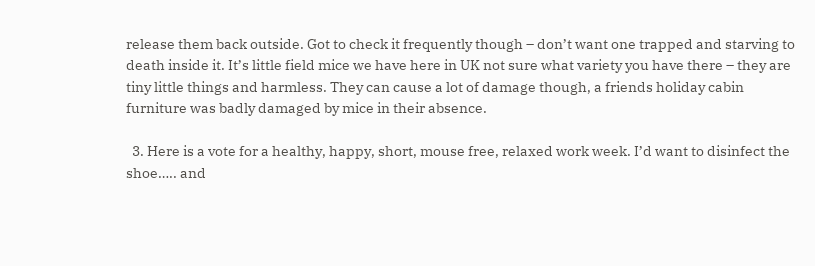release them back outside. Got to check it frequently though – don’t want one trapped and starving to death inside it. It’s little field mice we have here in UK not sure what variety you have there – they are tiny little things and harmless. They can cause a lot of damage though, a friends holiday cabin furniture was badly damaged by mice in their absence.

  3. Here is a vote for a healthy, happy, short, mouse free, relaxed work week. I’d want to disinfect the shoe….. and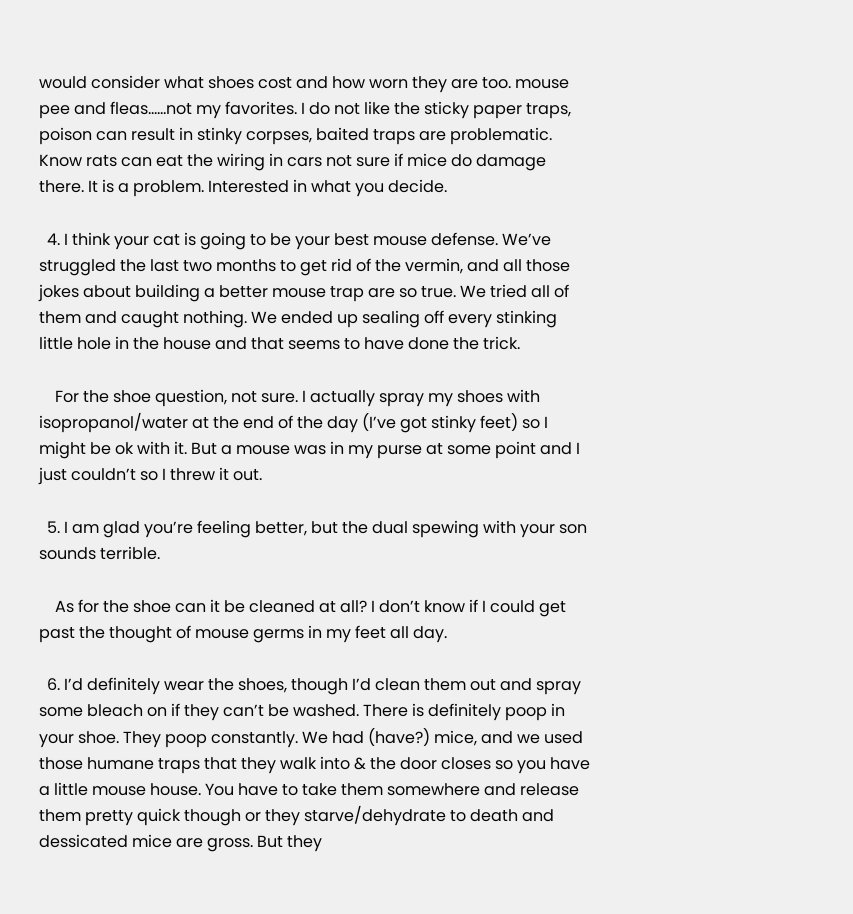would consider what shoes cost and how worn they are too. mouse pee and fleas……not my favorites. I do not like the sticky paper traps, poison can result in stinky corpses, baited traps are problematic. Know rats can eat the wiring in cars not sure if mice do damage there. It is a problem. Interested in what you decide.

  4. I think your cat is going to be your best mouse defense. We’ve struggled the last two months to get rid of the vermin, and all those jokes about building a better mouse trap are so true. We tried all of them and caught nothing. We ended up sealing off every stinking little hole in the house and that seems to have done the trick.

    For the shoe question, not sure. I actually spray my shoes with isopropanol/water at the end of the day (I’ve got stinky feet) so I might be ok with it. But a mouse was in my purse at some point and I just couldn’t so I threw it out.

  5. I am glad you’re feeling better, but the dual spewing with your son sounds terrible.

    As for the shoe can it be cleaned at all? I don’t know if I could get past the thought of mouse germs in my feet all day.

  6. I’d definitely wear the shoes, though I’d clean them out and spray some bleach on if they can’t be washed. There is definitely poop in your shoe. They poop constantly. We had (have?) mice, and we used those humane traps that they walk into & the door closes so you have a little mouse house. You have to take them somewhere and release them pretty quick though or they starve/dehydrate to death and dessicated mice are gross. But they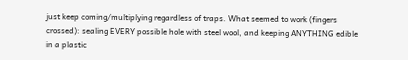just keep coming/multiplying regardless of traps. What seemed to work (fingers crossed): sealing EVERY possible hole with steel wool, and keeping ANYTHING edible in a plastic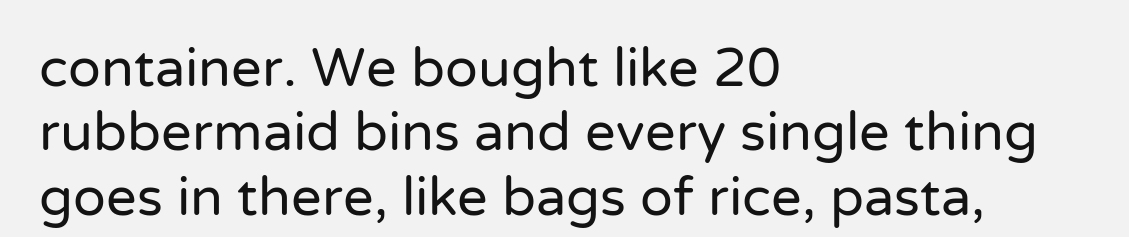container. We bought like 20 rubbermaid bins and every single thing goes in there, like bags of rice, pasta,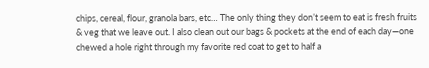chips, cereal, flour, granola bars, etc… The only thing they don’t seem to eat is fresh fruits & veg that we leave out. I also clean out our bags & pockets at the end of each day—one chewed a hole right through my favorite red coat to get to half a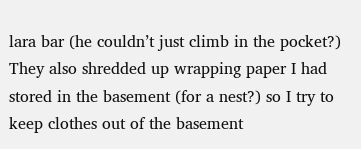lara bar (he couldn’t just climb in the pocket?) They also shredded up wrapping paper I had stored in the basement (for a nest?) so I try to keep clothes out of the basement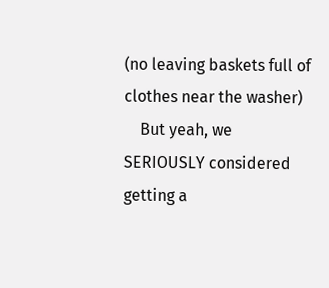(no leaving baskets full of clothes near the washer)
    But yeah, we SERIOUSLY considered getting a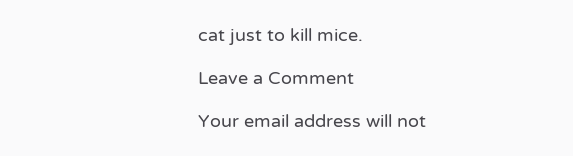cat just to kill mice.

Leave a Comment

Your email address will not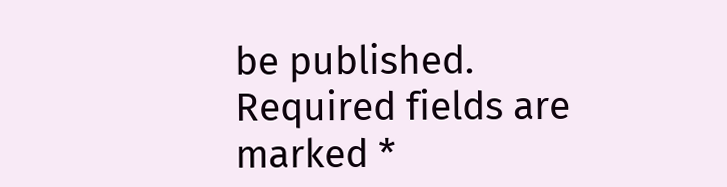be published. Required fields are marked *